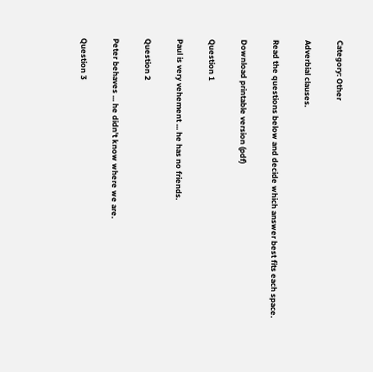Category: Other

Adverbial clauses.

Read the questions below and decide which answer best fits each space.

Download printable version (pdf)

Question 1

Paul is very vehement ... he has no friends.

Question 2

Peter behaves ... he didn't know where we are.

Question 3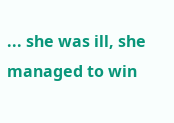... she was ill, she managed to win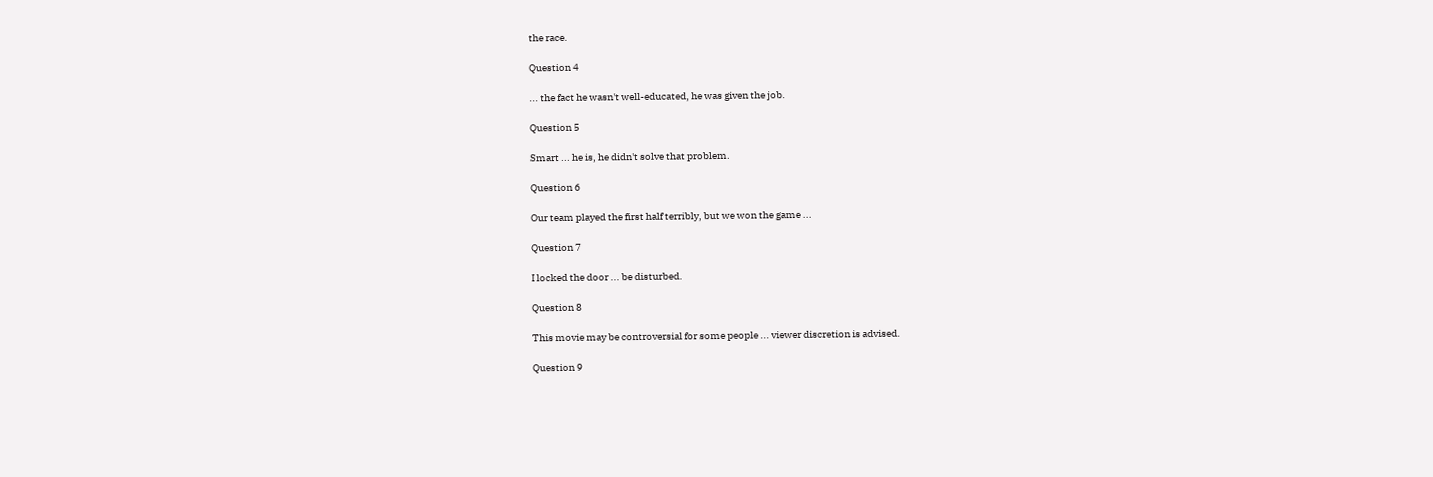the race.

Question 4

... the fact he wasn't well-educated, he was given the job.

Question 5

Smart ... he is, he didn't solve that problem.

Question 6

Our team played the first half terribly, but we won the game ...

Question 7

I locked the door ... be disturbed.

Question 8

This movie may be controversial for some people ... viewer discretion is advised.

Question 9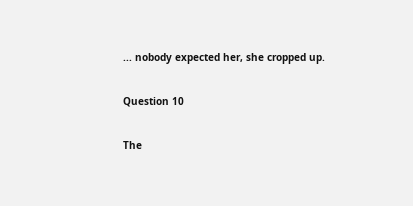... nobody expected her, she cropped up.

Question 10

The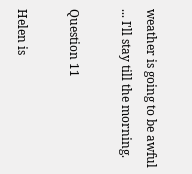weather is going to be awful ... I'll stay till the morning.

Question 11

Helen is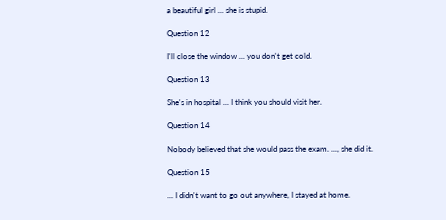a beautiful girl ... she is stupid.

Question 12

I'll close the window ... you don't get cold.

Question 13

She's in hospital ... I think you should visit her.

Question 14

Nobody believed that she would pass the exam. ..., she did it.

Question 15

... I didn't want to go out anywhere, I stayed at home.